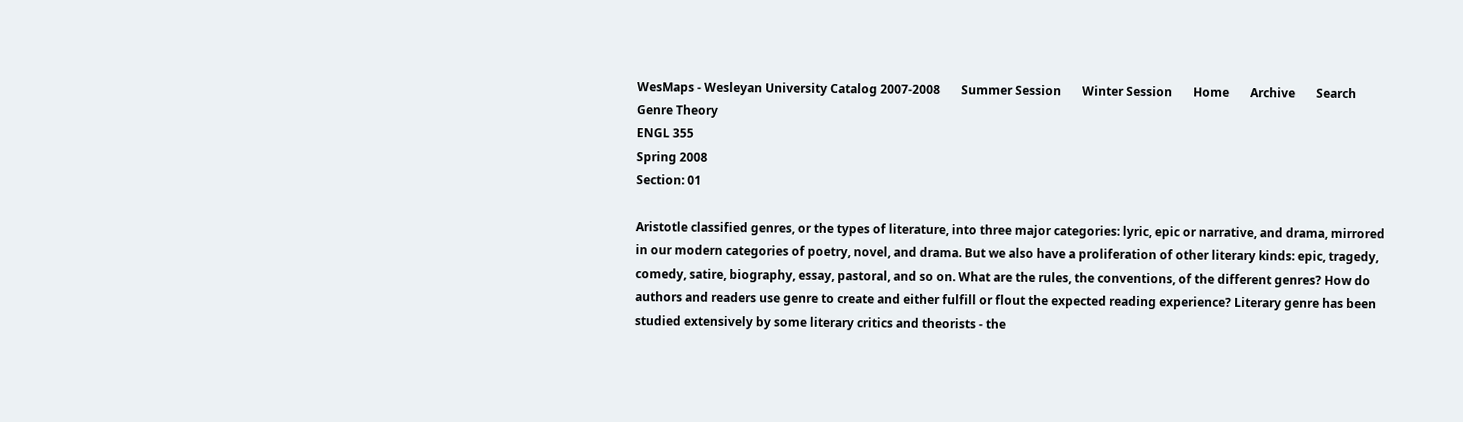WesMaps - Wesleyan University Catalog 2007-2008       Summer Session       Winter Session       Home       Archive       Search
Genre Theory
ENGL 355
Spring 2008
Section: 01

Aristotle classified genres, or the types of literature, into three major categories: lyric, epic or narrative, and drama, mirrored in our modern categories of poetry, novel, and drama. But we also have a proliferation of other literary kinds: epic, tragedy, comedy, satire, biography, essay, pastoral, and so on. What are the rules, the conventions, of the different genres? How do authors and readers use genre to create and either fulfill or flout the expected reading experience? Literary genre has been studied extensively by some literary critics and theorists - the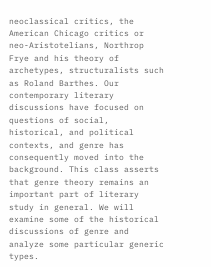neoclassical critics, the American Chicago critics or neo-Aristotelians, Northrop Frye and his theory of archetypes, structuralists such as Roland Barthes. Our contemporary literary discussions have focused on questions of social, historical, and political contexts, and genre has consequently moved into the background. This class asserts that genre theory remains an important part of literary study in general. We will examine some of the historical discussions of genre and analyze some particular generic types.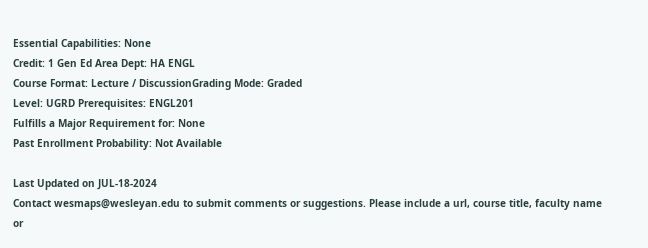Essential Capabilities: None
Credit: 1 Gen Ed Area Dept: HA ENGL
Course Format: Lecture / DiscussionGrading Mode: Graded
Level: UGRD Prerequisites: ENGL201
Fulfills a Major Requirement for: None
Past Enrollment Probability: Not Available

Last Updated on JUL-18-2024
Contact wesmaps@wesleyan.edu to submit comments or suggestions. Please include a url, course title, faculty name or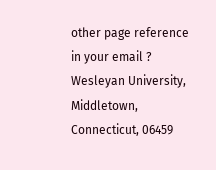other page reference in your email ? Wesleyan University, Middletown, Connecticut, 06459